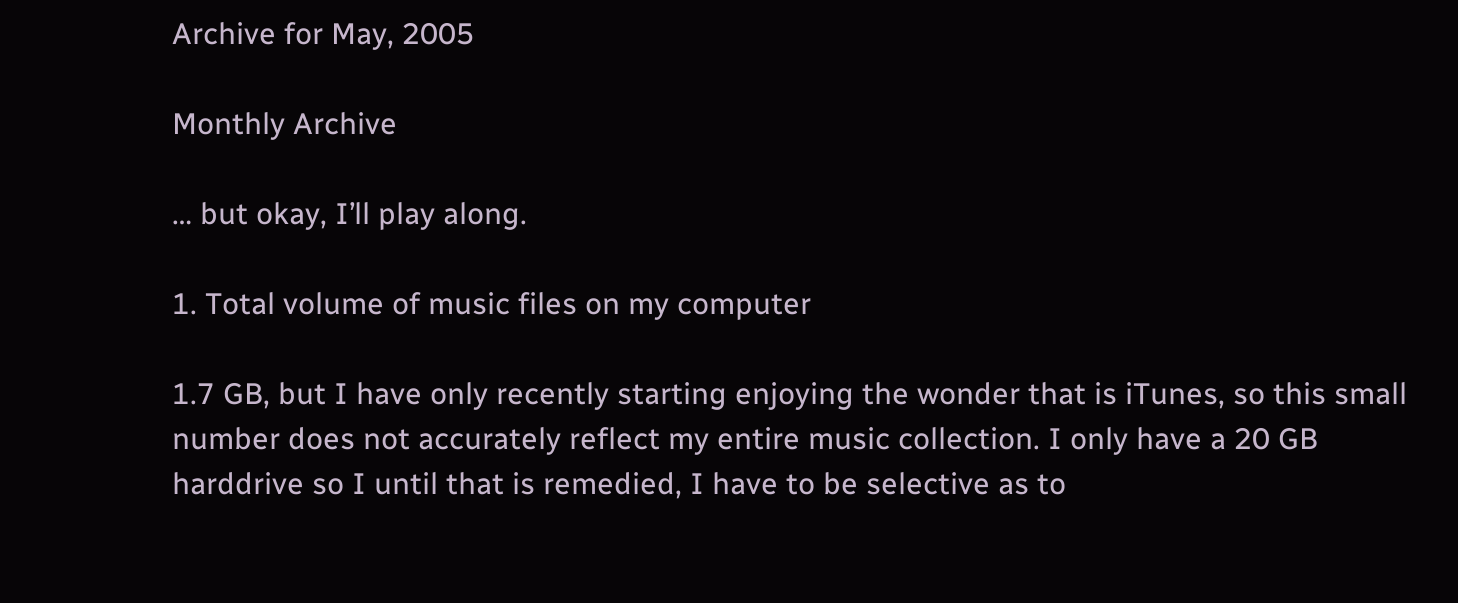Archive for May, 2005

Monthly Archive

… but okay, I’ll play along.

1. Total volume of music files on my computer

1.7 GB, but I have only recently starting enjoying the wonder that is iTunes, so this small number does not accurately reflect my entire music collection. I only have a 20 GB harddrive so I until that is remedied, I have to be selective as to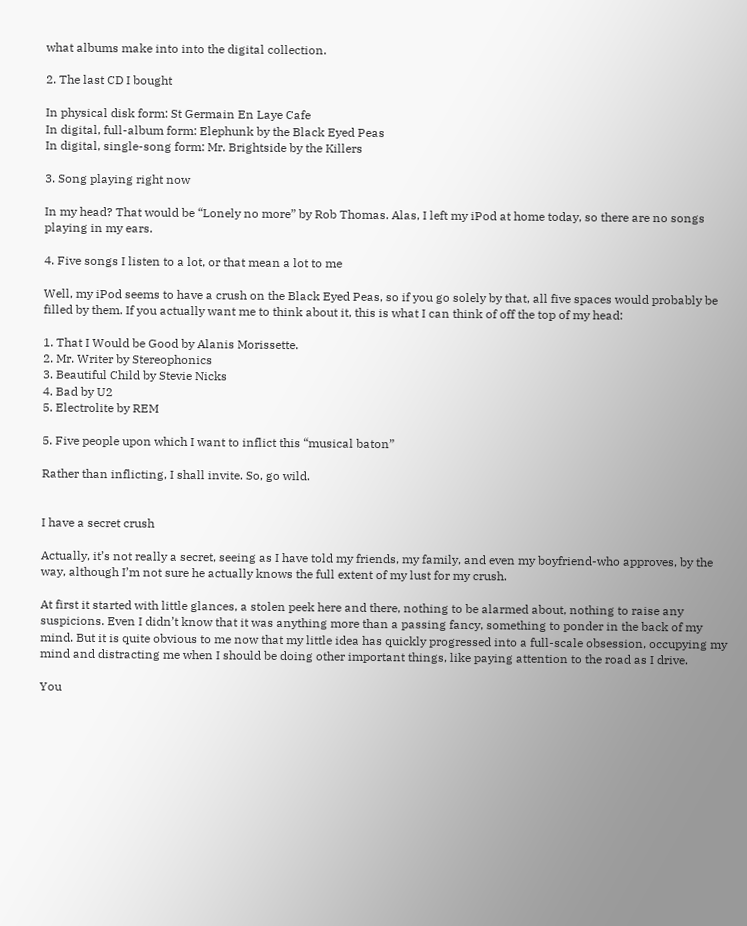what albums make into into the digital collection.

2. The last CD I bought

In physical disk form: St Germain En Laye Cafe
In digital, full-album form: Elephunk by the Black Eyed Peas
In digital, single-song form: Mr. Brightside by the Killers

3. Song playing right now

In my head? That would be “Lonely no more” by Rob Thomas. Alas, I left my iPod at home today, so there are no songs playing in my ears.

4. Five songs I listen to a lot, or that mean a lot to me

Well, my iPod seems to have a crush on the Black Eyed Peas, so if you go solely by that, all five spaces would probably be filled by them. If you actually want me to think about it, this is what I can think of off the top of my head:

1. That I Would be Good by Alanis Morissette.
2. Mr. Writer by Stereophonics
3. Beautiful Child by Stevie Nicks
4. Bad by U2
5. Electrolite by REM

5. Five people upon which I want to inflict this “musical baton”

Rather than inflicting, I shall invite. So, go wild.


I have a secret crush

Actually, it’s not really a secret, seeing as I have told my friends, my family, and even my boyfriend-who approves, by the way, although I’m not sure he actually knows the full extent of my lust for my crush.

At first it started with little glances, a stolen peek here and there, nothing to be alarmed about, nothing to raise any suspicions. Even I didn’t know that it was anything more than a passing fancy, something to ponder in the back of my mind. But it is quite obvious to me now that my little idea has quickly progressed into a full-scale obsession, occupying my mind and distracting me when I should be doing other important things, like paying attention to the road as I drive.

You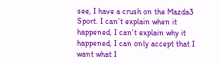see, I have a crush on the Mazda3 Sport. I can’t explain when it happened, I can’t explain why it happened, I can only accept that I want what I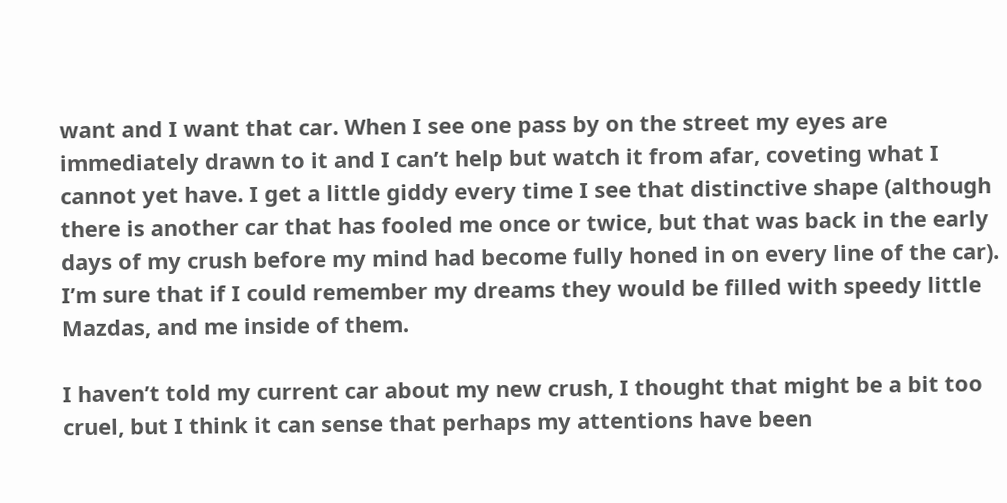want and I want that car. When I see one pass by on the street my eyes are immediately drawn to it and I can’t help but watch it from afar, coveting what I cannot yet have. I get a little giddy every time I see that distinctive shape (although there is another car that has fooled me once or twice, but that was back in the early days of my crush before my mind had become fully honed in on every line of the car). I’m sure that if I could remember my dreams they would be filled with speedy little Mazdas, and me inside of them.

I haven’t told my current car about my new crush, I thought that might be a bit too cruel, but I think it can sense that perhaps my attentions have been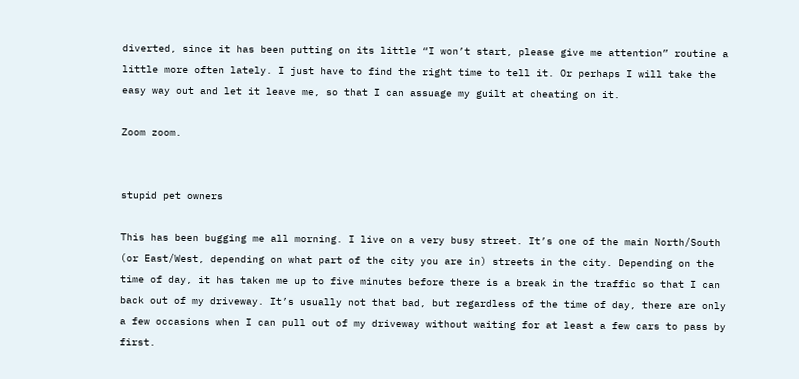diverted, since it has been putting on its little “I won’t start, please give me attention” routine a little more often lately. I just have to find the right time to tell it. Or perhaps I will take the easy way out and let it leave me, so that I can assuage my guilt at cheating on it.

Zoom zoom.


stupid pet owners

This has been bugging me all morning. I live on a very busy street. It’s one of the main North/South (or East/West, depending on what part of the city you are in) streets in the city. Depending on the time of day, it has taken me up to five minutes before there is a break in the traffic so that I can back out of my driveway. It’s usually not that bad, but regardless of the time of day, there are only a few occasions when I can pull out of my driveway without waiting for at least a few cars to pass by first.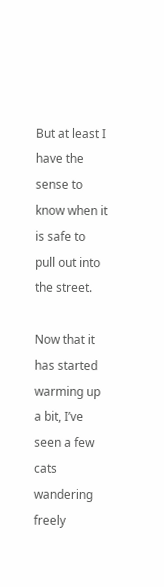But at least I have the sense to know when it is safe to pull out into the street.

Now that it has started warming up a bit, I’ve seen a few cats wandering freely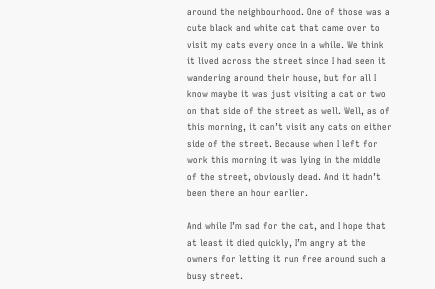around the neighbourhood. One of those was a cute black and white cat that came over to visit my cats every once in a while. We think it lived across the street since I had seen it wandering around their house, but for all I know maybe it was just visiting a cat or two on that side of the street as well. Well, as of this morning, it can’t visit any cats on either side of the street. Because when I left for work this morning it was lying in the middle of the street, obviously dead. And it hadn’t been there an hour earlier.

And while I’m sad for the cat, and I hope that at least it died quickly, I’m angry at the owners for letting it run free around such a busy street.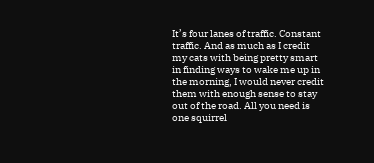It’s four lanes of traffic. Constant traffic. And as much as I credit my cats with being pretty smart in finding ways to wake me up in the morning, I would never credit them with enough sense to stay out of the road. All you need is one squirrel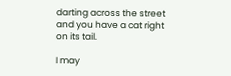darting across the street and you have a cat right on its tail.

I may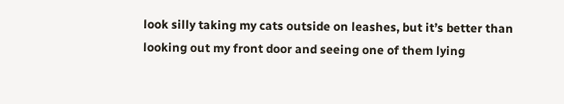look silly taking my cats outside on leashes, but it’s better than looking out my front door and seeing one of them lying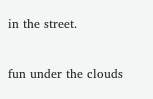in the street.


fun under the clouds